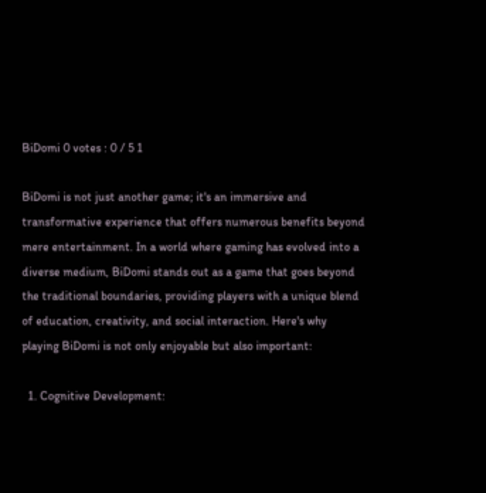BiDomi 0 votes : 0 / 5 1

BiDomi is not just another game; it's an immersive and transformative experience that offers numerous benefits beyond mere entertainment. In a world where gaming has evolved into a diverse medium, BiDomi stands out as a game that goes beyond the traditional boundaries, providing players with a unique blend of education, creativity, and social interaction. Here's why playing BiDomi is not only enjoyable but also important:

  1. Cognitive Development: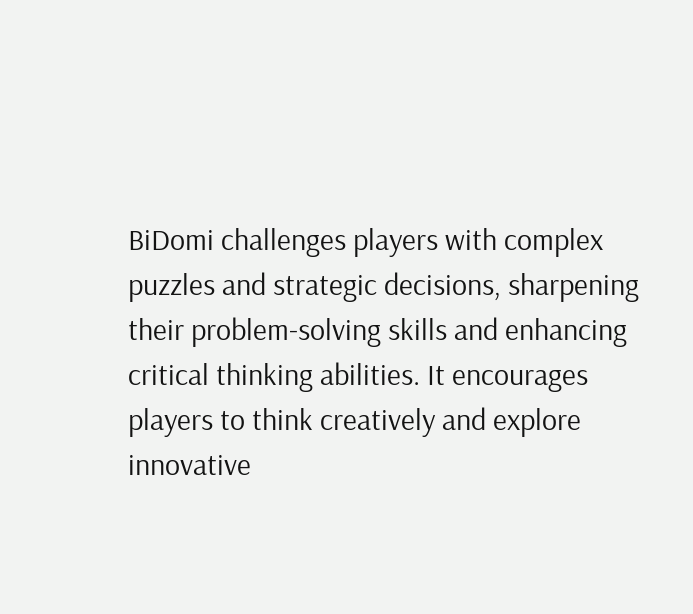BiDomi challenges players with complex puzzles and strategic decisions, sharpening their problem-solving skills and enhancing critical thinking abilities. It encourages players to think creatively and explore innovative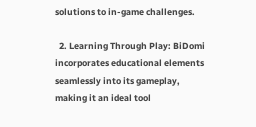solutions to in-game challenges.

  2. Learning Through Play: BiDomi incorporates educational elements seamlessly into its gameplay, making it an ideal tool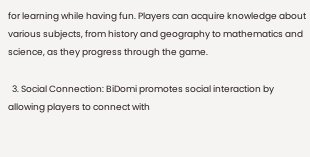for learning while having fun. Players can acquire knowledge about various subjects, from history and geography to mathematics and science, as they progress through the game.

  3. Social Connection: BiDomi promotes social interaction by allowing players to connect with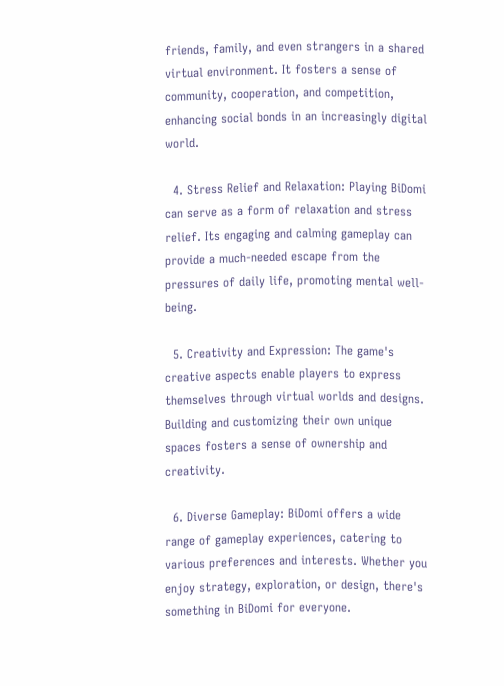friends, family, and even strangers in a shared virtual environment. It fosters a sense of community, cooperation, and competition, enhancing social bonds in an increasingly digital world.

  4. Stress Relief and Relaxation: Playing BiDomi can serve as a form of relaxation and stress relief. Its engaging and calming gameplay can provide a much-needed escape from the pressures of daily life, promoting mental well-being.

  5. Creativity and Expression: The game's creative aspects enable players to express themselves through virtual worlds and designs. Building and customizing their own unique spaces fosters a sense of ownership and creativity.

  6. Diverse Gameplay: BiDomi offers a wide range of gameplay experiences, catering to various preferences and interests. Whether you enjoy strategy, exploration, or design, there's something in BiDomi for everyone.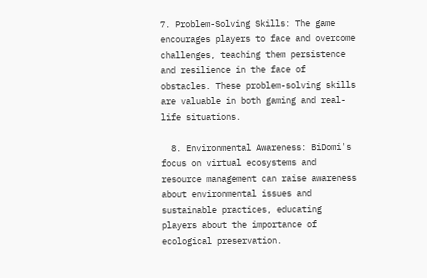7. Problem-Solving Skills: The game encourages players to face and overcome challenges, teaching them persistence and resilience in the face of obstacles. These problem-solving skills are valuable in both gaming and real-life situations.

  8. Environmental Awareness: BiDomi's focus on virtual ecosystems and resource management can raise awareness about environmental issues and sustainable practices, educating players about the importance of ecological preservation.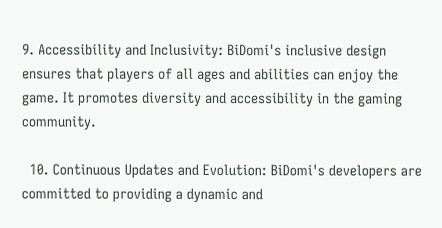9. Accessibility and Inclusivity: BiDomi's inclusive design ensures that players of all ages and abilities can enjoy the game. It promotes diversity and accessibility in the gaming community.

  10. Continuous Updates and Evolution: BiDomi's developers are committed to providing a dynamic and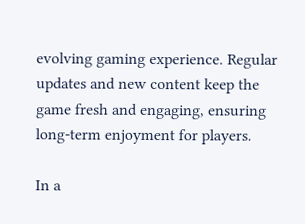evolving gaming experience. Regular updates and new content keep the game fresh and engaging, ensuring long-term enjoyment for players.

In a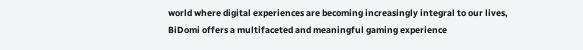world where digital experiences are becoming increasingly integral to our lives, BiDomi offers a multifaceted and meaningful gaming experience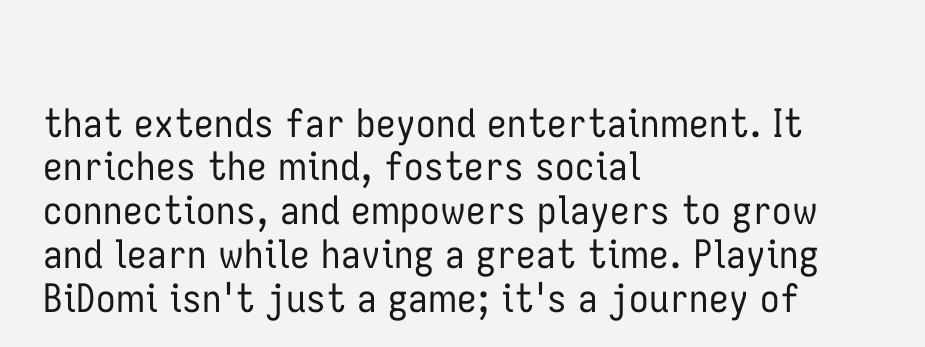that extends far beyond entertainment. It enriches the mind, fosters social connections, and empowers players to grow and learn while having a great time. Playing BiDomi isn't just a game; it's a journey of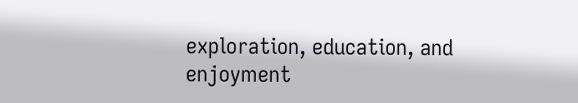exploration, education, and enjoyment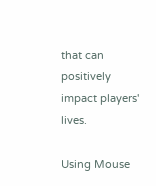that can positively impact players' lives.

Using Mouse